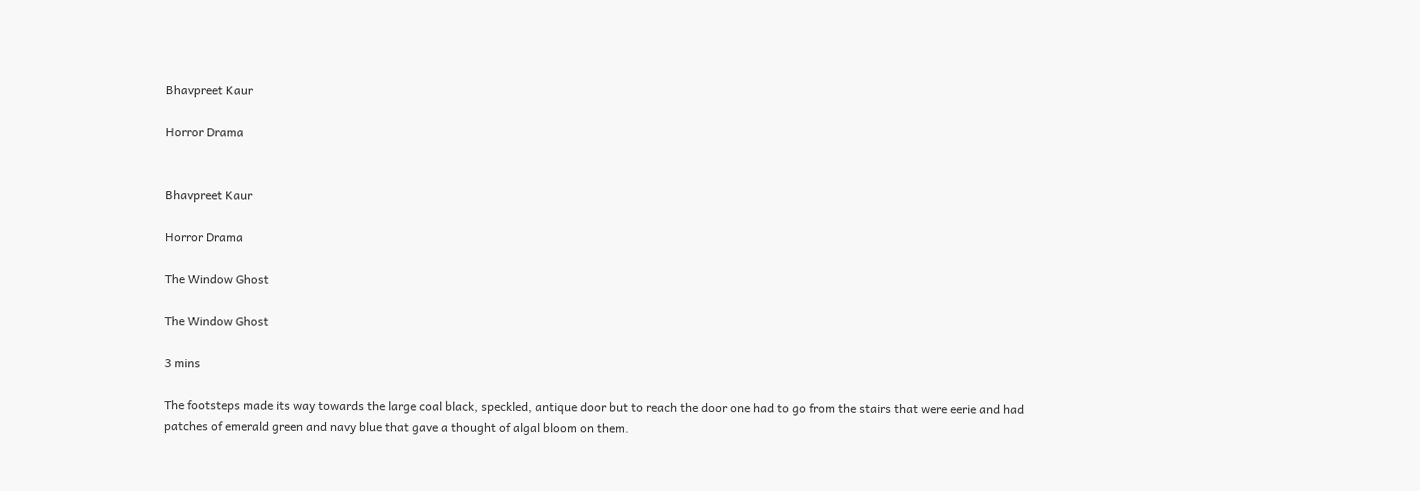Bhavpreet Kaur

Horror Drama


Bhavpreet Kaur

Horror Drama

The Window Ghost

The Window Ghost

3 mins

The footsteps made its way towards the large coal black, speckled, antique door but to reach the door one had to go from the stairs that were eerie and had patches of emerald green and navy blue that gave a thought of algal bloom on them.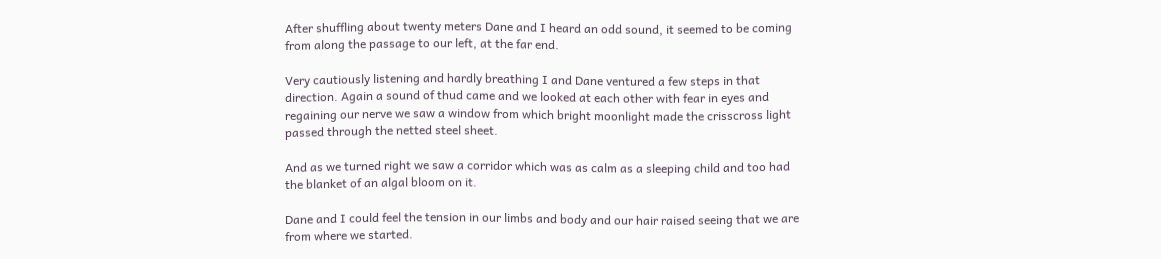After shuffling about twenty meters Dane and I heard an odd sound, it seemed to be coming from along the passage to our left, at the far end.

Very cautiously listening and hardly breathing I and Dane ventured a few steps in that direction. Again a sound of thud came and we looked at each other with fear in eyes and regaining our nerve we saw a window from which bright moonlight made the crisscross light passed through the netted steel sheet.

And as we turned right we saw a corridor which was as calm as a sleeping child and too had the blanket of an algal bloom on it.

Dane and I could feel the tension in our limbs and body and our hair raised seeing that we are from where we started.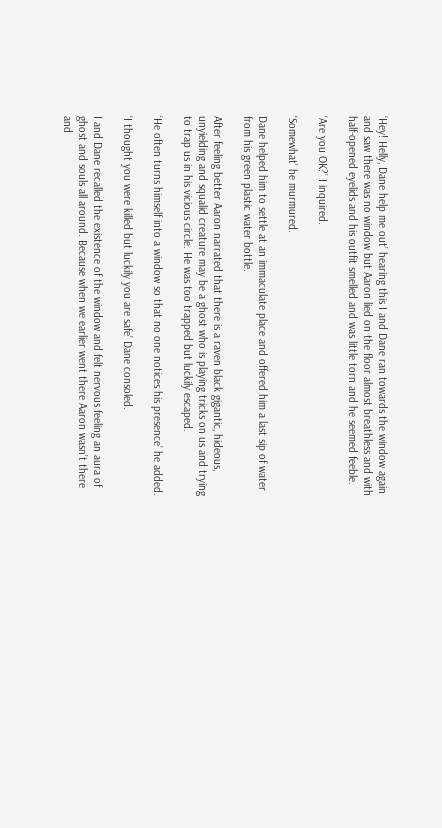‘Hey! Helly, Dane help me out’ hearing this I and Dane ran towards the window again and saw there was no window but Aaron lied on the floor almost breathless and with half-opened eyelids and his outfit smelled and was little torn and he seemed feeble.

‘Are you OK?’ I inquired.

‘Somewhat’ he murmured.

Dane helped him to settle at an immaculate place and offered him a last sip of water from his green plastic water bottle.

After feeling better Aaron narrated that there is a raven black gigantic, hideous, unyielding and squalid creature may be a ghost who is playing tricks on us and trying to trap us in his vicious circle. He was too trapped but luckily escaped.

‘He often turns himself into a window so that no one notices his presence’ he added.

‘I thought you were killed but luckily you are safe’ Dane consoled.

I and Dane recalled the existence of the window and felt nervous feeling an aura of ghost and souls all around. Because when we earlier went there Aaron wasn’t there and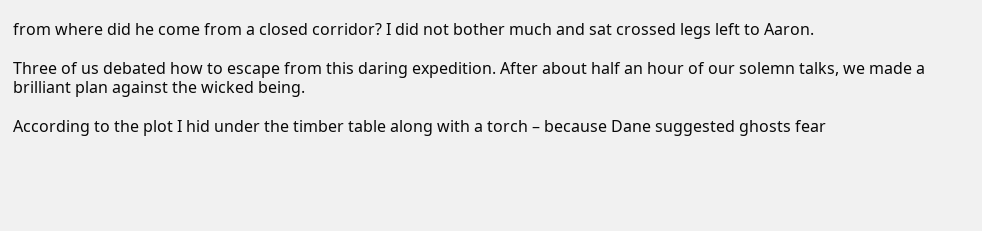from where did he come from a closed corridor? I did not bother much and sat crossed legs left to Aaron.

Three of us debated how to escape from this daring expedition. After about half an hour of our solemn talks, we made a brilliant plan against the wicked being.

According to the plot I hid under the timber table along with a torch – because Dane suggested ghosts fear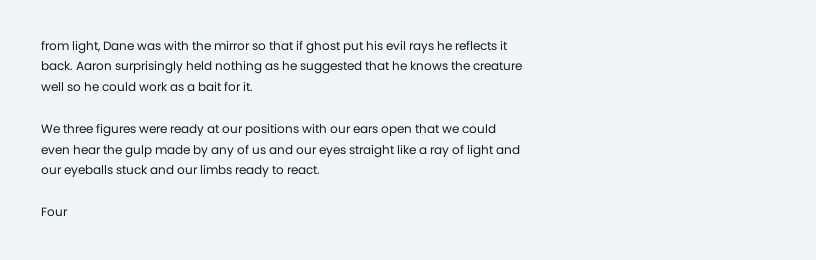from light, Dane was with the mirror so that if ghost put his evil rays he reflects it back. Aaron surprisingly held nothing as he suggested that he knows the creature well so he could work as a bait for it.

We three figures were ready at our positions with our ears open that we could even hear the gulp made by any of us and our eyes straight like a ray of light and our eyeballs stuck and our limbs ready to react.

Four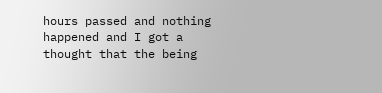hours passed and nothing happened and I got a thought that the being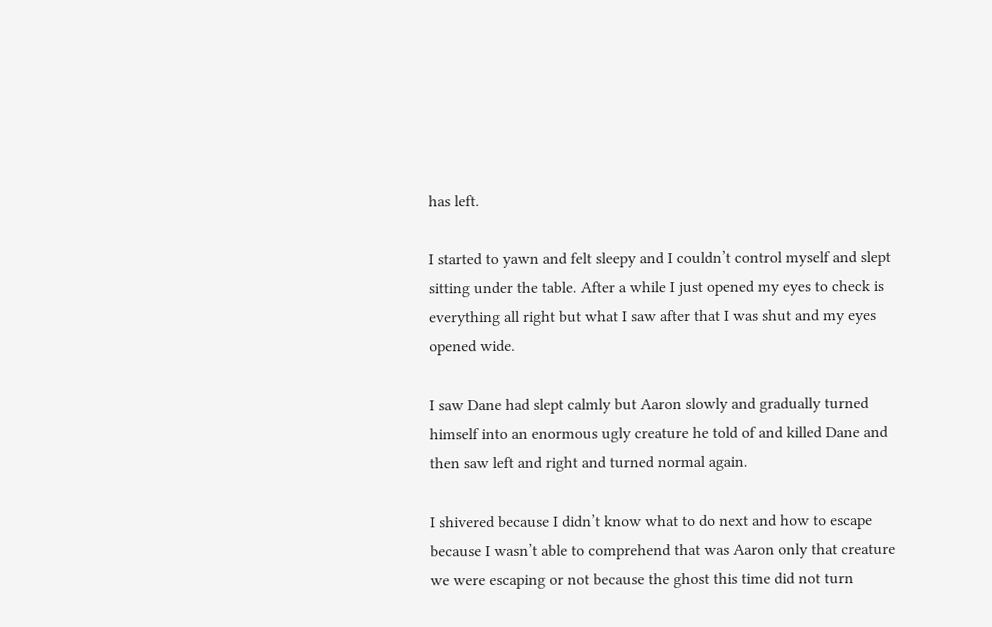has left.

I started to yawn and felt sleepy and I couldn’t control myself and slept sitting under the table. After a while I just opened my eyes to check is everything all right but what I saw after that I was shut and my eyes opened wide.

I saw Dane had slept calmly but Aaron slowly and gradually turned himself into an enormous ugly creature he told of and killed Dane and then saw left and right and turned normal again.

I shivered because I didn’t know what to do next and how to escape because I wasn’t able to comprehend that was Aaron only that creature we were escaping or not because the ghost this time did not turn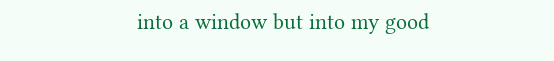into a window but into my good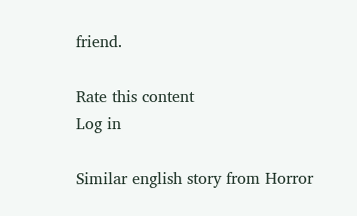friend.

Rate this content
Log in

Similar english story from Horror